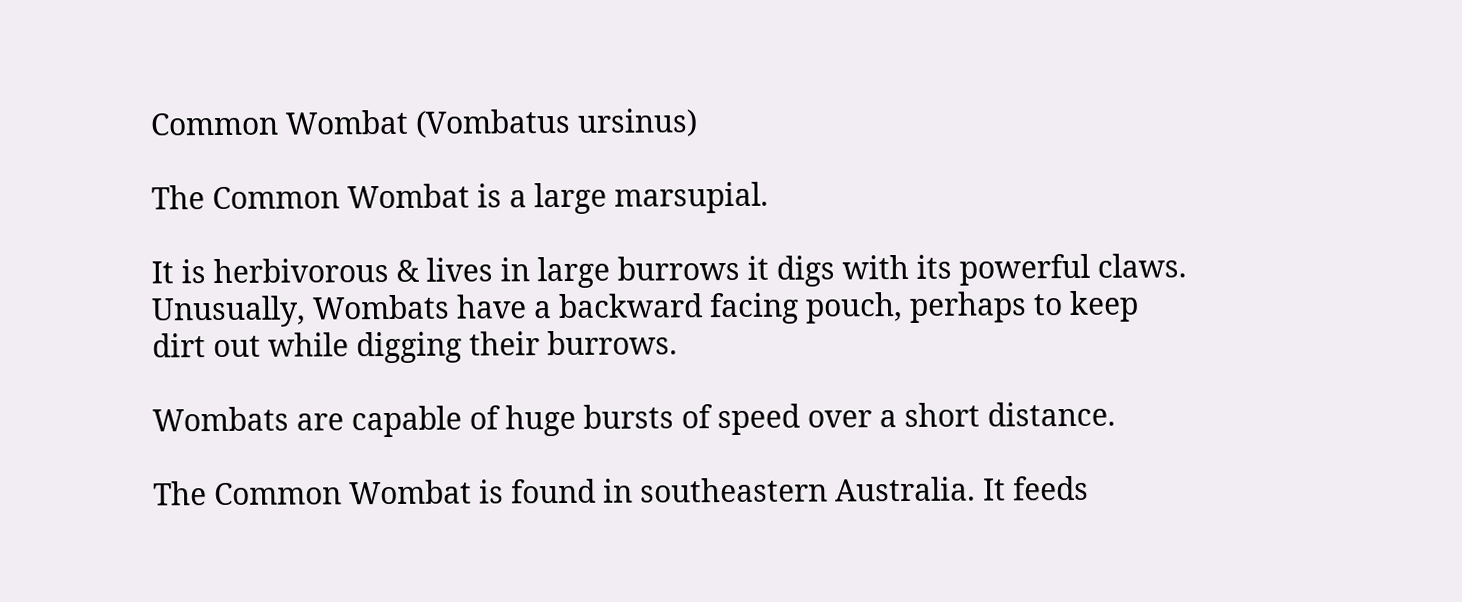Common Wombat (Vombatus ursinus)

The Common Wombat is a large marsupial.

It is herbivorous & lives in large burrows it digs with its powerful claws. Unusually, Wombats have a backward facing pouch, perhaps to keep dirt out while digging their burrows.

Wombats are capable of huge bursts of speed over a short distance.

The Common Wombat is found in southeastern Australia. It feeds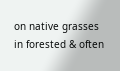on native grasses in forested & often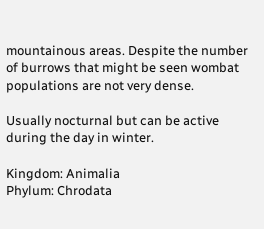mountainous areas. Despite the number of burrows that might be seen wombat populations are not very dense.

Usually nocturnal but can be active during the day in winter.

Kingdom: Animalia
Phylum: Chrodata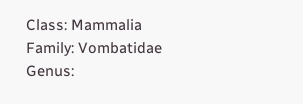Class: Mammalia
Family: Vombatidae
Genus: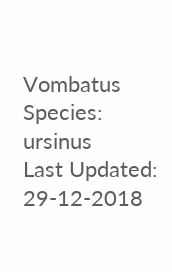Vombatus
Species: ursinus
Last Updated: 29-12-2018